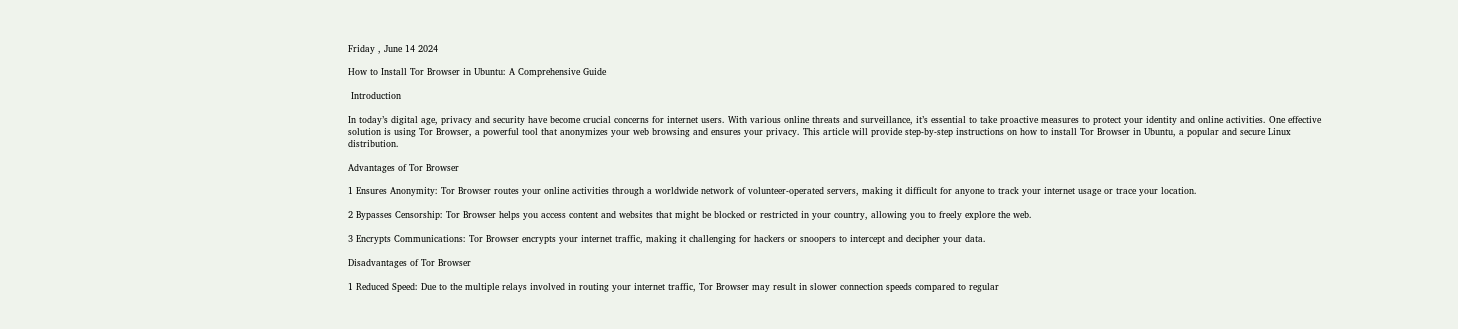Friday , June 14 2024

How to Install Tor Browser in Ubuntu: A Comprehensive Guide

 Introduction

In today’s digital age, privacy and security have become crucial concerns for internet users. With various online threats and surveillance, it’s essential to take proactive measures to protect your identity and online activities. One effective solution is using Tor Browser, a powerful tool that anonymizes your web browsing and ensures your privacy. This article will provide step-by-step instructions on how to install Tor Browser in Ubuntu, a popular and secure Linux distribution.

Advantages of Tor Browser

1 Ensures Anonymity: Tor Browser routes your online activities through a worldwide network of volunteer-operated servers, making it difficult for anyone to track your internet usage or trace your location.

2 Bypasses Censorship: Tor Browser helps you access content and websites that might be blocked or restricted in your country, allowing you to freely explore the web.

3 Encrypts Communications: Tor Browser encrypts your internet traffic, making it challenging for hackers or snoopers to intercept and decipher your data.

Disadvantages of Tor Browser

1 Reduced Speed: Due to the multiple relays involved in routing your internet traffic, Tor Browser may result in slower connection speeds compared to regular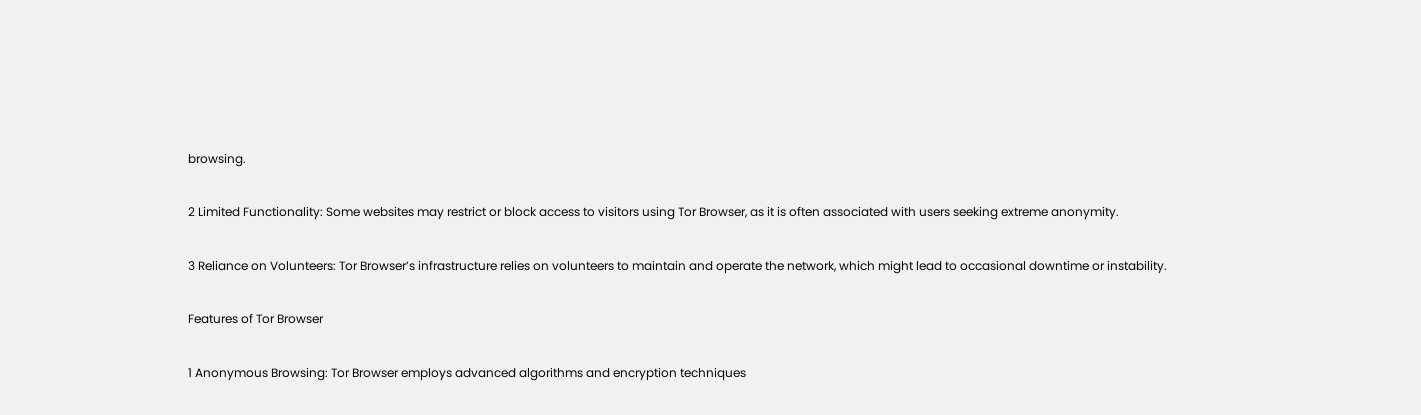browsing.

2 Limited Functionality: Some websites may restrict or block access to visitors using Tor Browser, as it is often associated with users seeking extreme anonymity.

3 Reliance on Volunteers: Tor Browser’s infrastructure relies on volunteers to maintain and operate the network, which might lead to occasional downtime or instability.

Features of Tor Browser

1 Anonymous Browsing: Tor Browser employs advanced algorithms and encryption techniques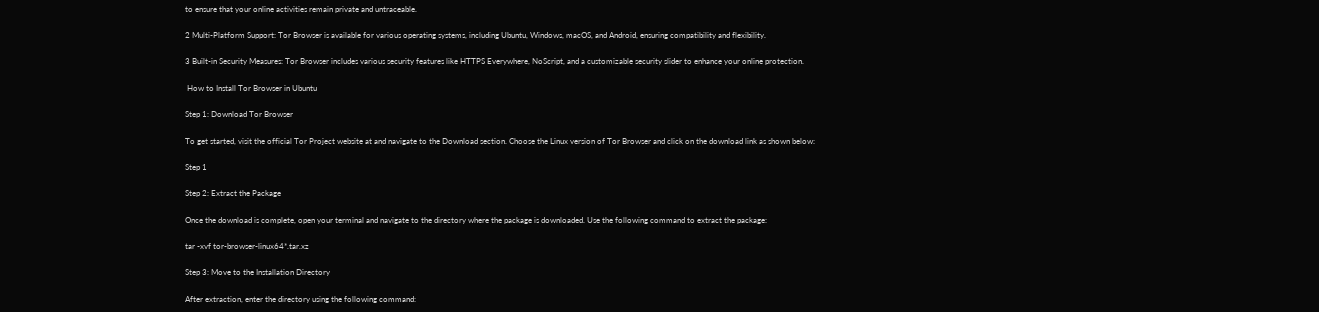to ensure that your online activities remain private and untraceable.

2 Multi-Platform Support: Tor Browser is available for various operating systems, including Ubuntu, Windows, macOS, and Android, ensuring compatibility and flexibility.

3 Built-in Security Measures: Tor Browser includes various security features like HTTPS Everywhere, NoScript, and a customizable security slider to enhance your online protection.

 How to Install Tor Browser in Ubuntu

Step 1: Download Tor Browser

To get started, visit the official Tor Project website at and navigate to the Download section. Choose the Linux version of Tor Browser and click on the download link as shown below:

Step 1

Step 2: Extract the Package

Once the download is complete, open your terminal and navigate to the directory where the package is downloaded. Use the following command to extract the package:

tar -xvf tor-browser-linux64*.tar.xz

Step 3: Move to the Installation Directory

After extraction, enter the directory using the following command: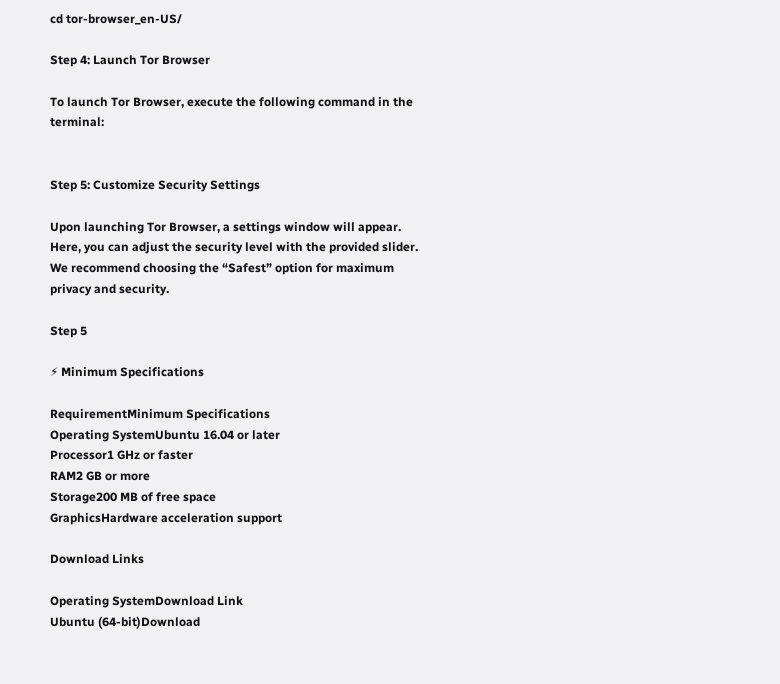cd tor-browser_en-US/

Step 4: Launch Tor Browser

To launch Tor Browser, execute the following command in the terminal:


Step 5: Customize Security Settings

Upon launching Tor Browser, a settings window will appear. Here, you can adjust the security level with the provided slider. We recommend choosing the “Safest” option for maximum privacy and security.

Step 5

⚡ Minimum Specifications

RequirementMinimum Specifications
Operating SystemUbuntu 16.04 or later
Processor1 GHz or faster
RAM2 GB or more
Storage200 MB of free space
GraphicsHardware acceleration support

Download Links

Operating SystemDownload Link
Ubuntu (64-bit)Download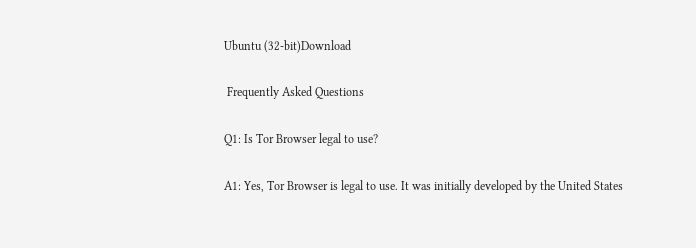Ubuntu (32-bit)Download

 Frequently Asked Questions

Q1: Is Tor Browser legal to use?

A1: Yes, Tor Browser is legal to use. It was initially developed by the United States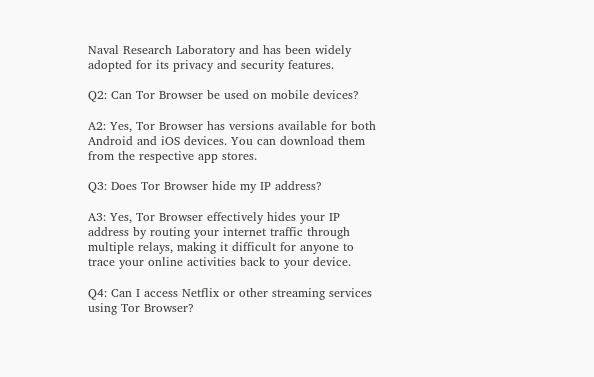Naval Research Laboratory and has been widely adopted for its privacy and security features.

Q2: Can Tor Browser be used on mobile devices?

A2: Yes, Tor Browser has versions available for both Android and iOS devices. You can download them from the respective app stores.

Q3: Does Tor Browser hide my IP address?

A3: Yes, Tor Browser effectively hides your IP address by routing your internet traffic through multiple relays, making it difficult for anyone to trace your online activities back to your device.

Q4: Can I access Netflix or other streaming services using Tor Browser?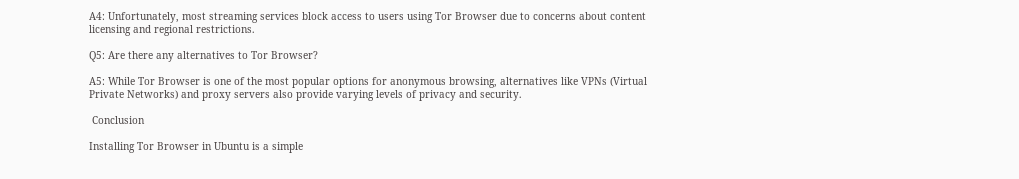A4: Unfortunately, most streaming services block access to users using Tor Browser due to concerns about content licensing and regional restrictions.

Q5: Are there any alternatives to Tor Browser?

A5: While Tor Browser is one of the most popular options for anonymous browsing, alternatives like VPNs (Virtual Private Networks) and proxy servers also provide varying levels of privacy and security.

 Conclusion

Installing Tor Browser in Ubuntu is a simple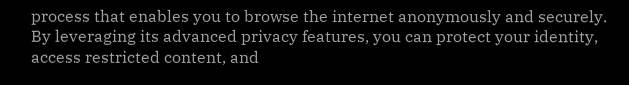process that enables you to browse the internet anonymously and securely. By leveraging its advanced privacy features, you can protect your identity, access restricted content, and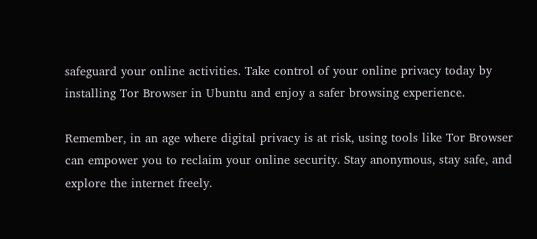safeguard your online activities. Take control of your online privacy today by installing Tor Browser in Ubuntu and enjoy a safer browsing experience.

Remember, in an age where digital privacy is at risk, using tools like Tor Browser can empower you to reclaim your online security. Stay anonymous, stay safe, and explore the internet freely.